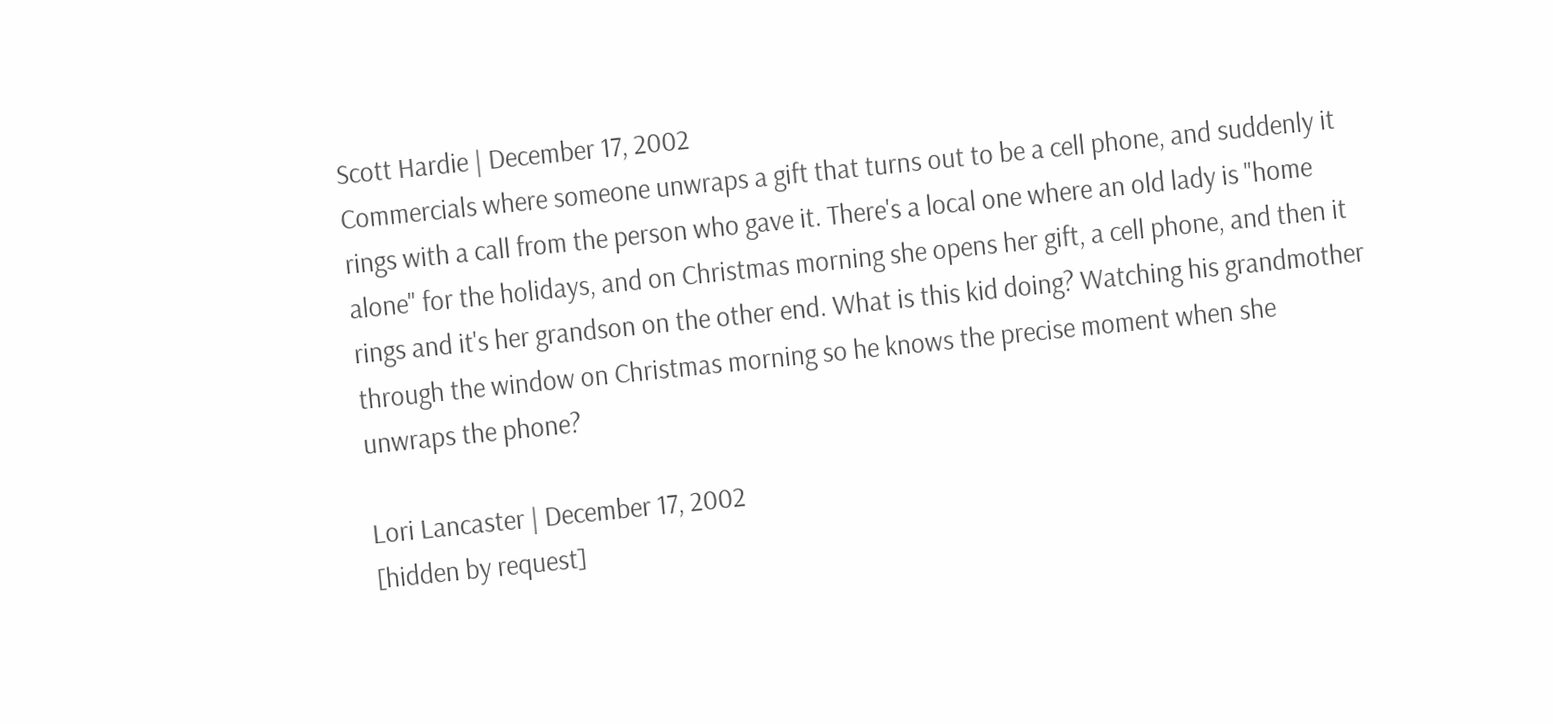Scott Hardie | December 17, 2002
Commercials where someone unwraps a gift that turns out to be a cell phone, and suddenly it rings with a call from the person who gave it. There's a local one where an old lady is "home alone" for the holidays, and on Christmas morning she opens her gift, a cell phone, and then it rings and it's her grandson on the other end. What is this kid doing? Watching his grandmother through the window on Christmas morning so he knows the precise moment when she unwraps the phone?

Lori Lancaster | December 17, 2002
[hidden by request]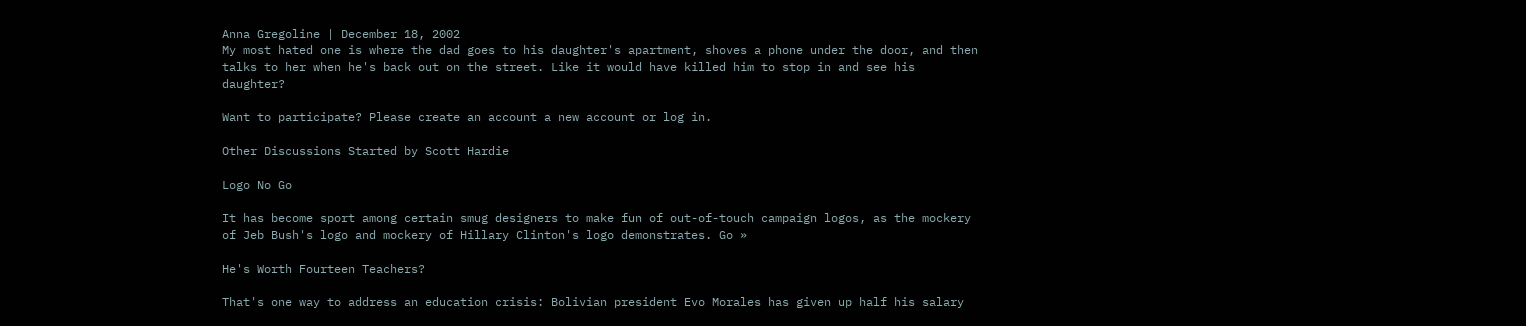Anna Gregoline | December 18, 2002
My most hated one is where the dad goes to his daughter's apartment, shoves a phone under the door, and then talks to her when he's back out on the street. Like it would have killed him to stop in and see his daughter?

Want to participate? Please create an account a new account or log in.

Other Discussions Started by Scott Hardie

Logo No Go

It has become sport among certain smug designers to make fun of out-of-touch campaign logos, as the mockery of Jeb Bush's logo and mockery of Hillary Clinton's logo demonstrates. Go »

He's Worth Fourteen Teachers?

That's one way to address an education crisis: Bolivian president Evo Morales has given up half his salary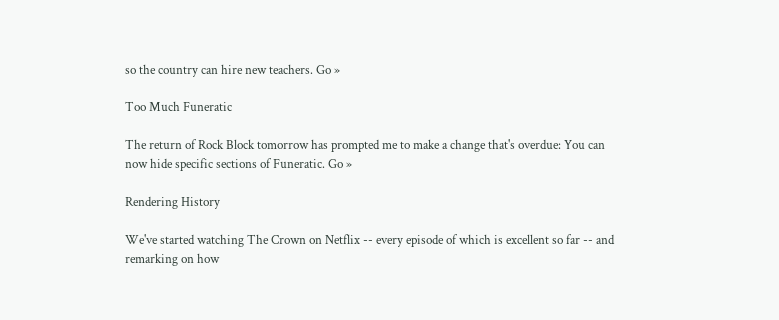so the country can hire new teachers. Go »

Too Much Funeratic

The return of Rock Block tomorrow has prompted me to make a change that's overdue: You can now hide specific sections of Funeratic. Go »

Rendering History

We've started watching The Crown on Netflix -- every episode of which is excellent so far -- and remarking on how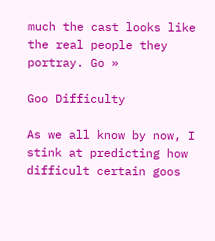much the cast looks like the real people they portray. Go »

Goo Difficulty

As we all know by now, I stink at predicting how difficult certain goos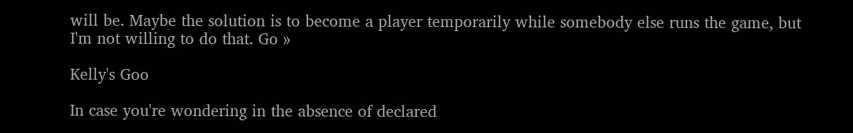will be. Maybe the solution is to become a player temporarily while somebody else runs the game, but I'm not willing to do that. Go »

Kelly's Goo

In case you're wondering in the absence of declared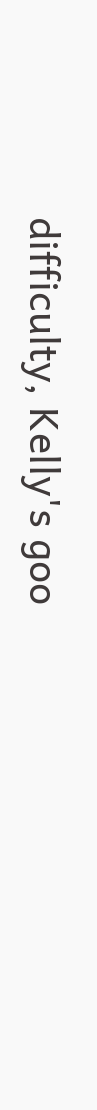difficulty, Kelly's goo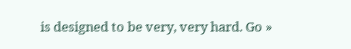is designed to be very, very hard. Go »